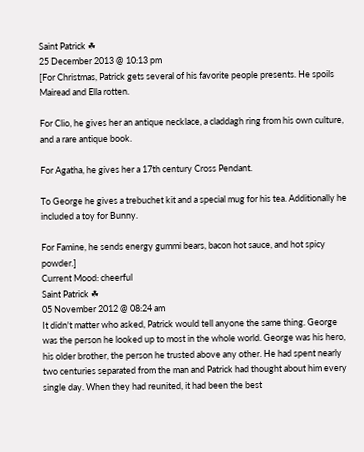Saint Patrick ☘
25 December 2013 @ 10:13 pm
[For Christmas, Patrick gets several of his favorite people presents. He spoils Mairead and Ella rotten.

For Clio, he gives her an antique necklace, a claddagh ring from his own culture, and a rare antique book.

For Agatha, he gives her a 17th century Cross Pendant.

To George he gives a trebuchet kit and a special mug for his tea. Additionally he included a toy for Bunny.

For Famine, he sends energy gummi bears, bacon hot sauce, and hot spicy powder.]
Current Mood: cheerful
Saint Patrick ☘
05 November 2012 @ 08:24 am
It didn't matter who asked, Patrick would tell anyone the same thing. George was the person he looked up to most in the whole world. George was his hero, his older brother, the person he trusted above any other. He had spent nearly two centuries separated from the man and Patrick had thought about him every single day. When they had reunited, it had been the best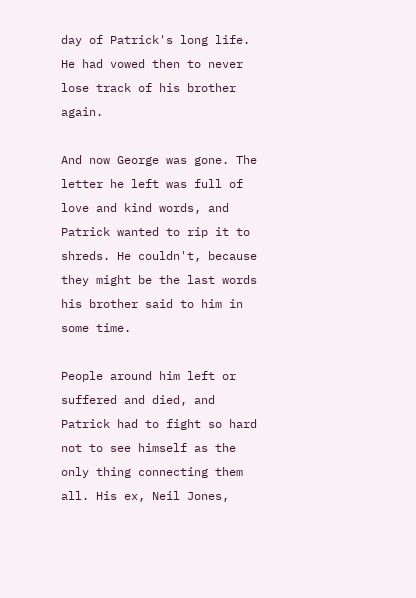day of Patrick's long life. He had vowed then to never lose track of his brother again.

And now George was gone. The letter he left was full of love and kind words, and Patrick wanted to rip it to shreds. He couldn't, because they might be the last words his brother said to him in some time.

People around him left or suffered and died, and Patrick had to fight so hard not to see himself as the only thing connecting them all. His ex, Neil Jones,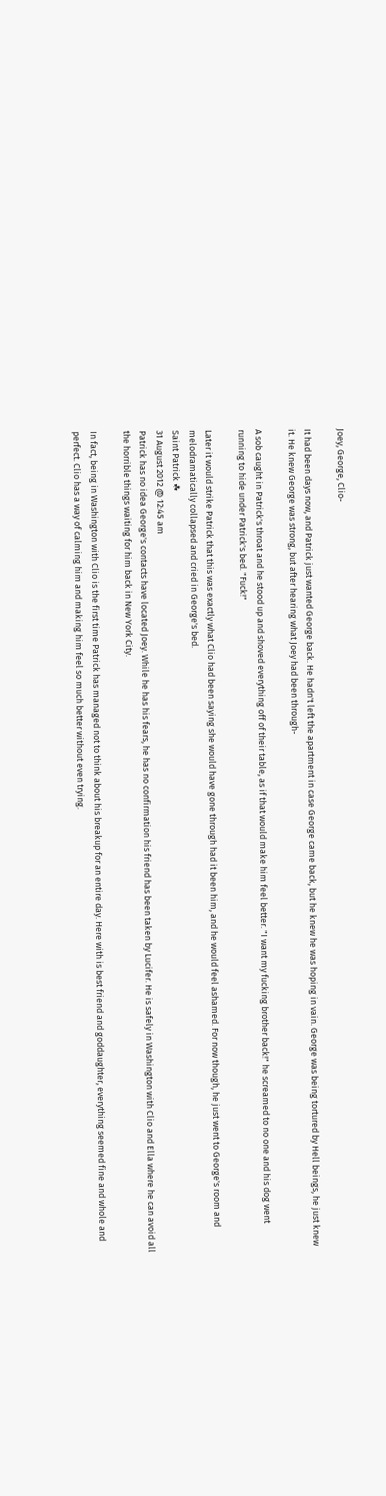Joey, George, Clio-

It had been days now, and Patrick just wanted George back. He hadn't left the apartment in case George came back, but he knew he was hoping in vain. George was being tortured by Hell beings, he just knew it. He knew George was strong, but after hearing what Joey had been through-

A sob caught in Patrick's throat and he stood up and shoved everything off of their table, as if that would make him feel better. "I want my fucking brother back!" he screamed to no one and his dog went running to hide under Patrick's bed. "Fuck!"

Later it would strike Patrick that this was exactly what Clio had been saying she would have gone through had it been him, and he would feel ashamed. For now though, he just went to George's room and melodramatically collapsed and cried in George's bed.
Saint Patrick ☘
31 August 2012 @ 12:45 am
Patrick has no idea George's contacts have located Joey. While he has his fears, he has no confirmation his friend has been taken by Lucifer. He is safely in Washington with Clio and Ella where he can avoid all the horrible things waiting for him back in New York City.

In fact, being in Washington with Clio is the first time Patrick has managed not to think about his breakup for an entire day. Here with is best friend and goddaughter, everything seemed fine and whole and perfect. Clio has a way of calming him and making him feel so much better without even trying.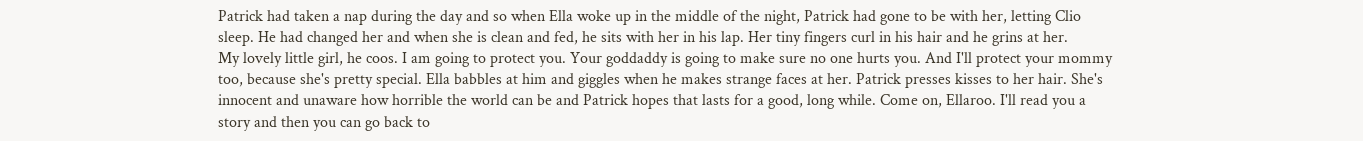Patrick had taken a nap during the day and so when Ella woke up in the middle of the night, Patrick had gone to be with her, letting Clio sleep. He had changed her and when she is clean and fed, he sits with her in his lap. Her tiny fingers curl in his hair and he grins at her.
My lovely little girl, he coos. I am going to protect you. Your goddaddy is going to make sure no one hurts you. And I'll protect your mommy too, because she's pretty special. Ella babbles at him and giggles when he makes strange faces at her. Patrick presses kisses to her hair. She's innocent and unaware how horrible the world can be and Patrick hopes that lasts for a good, long while. Come on, Ellaroo. I'll read you a story and then you can go back to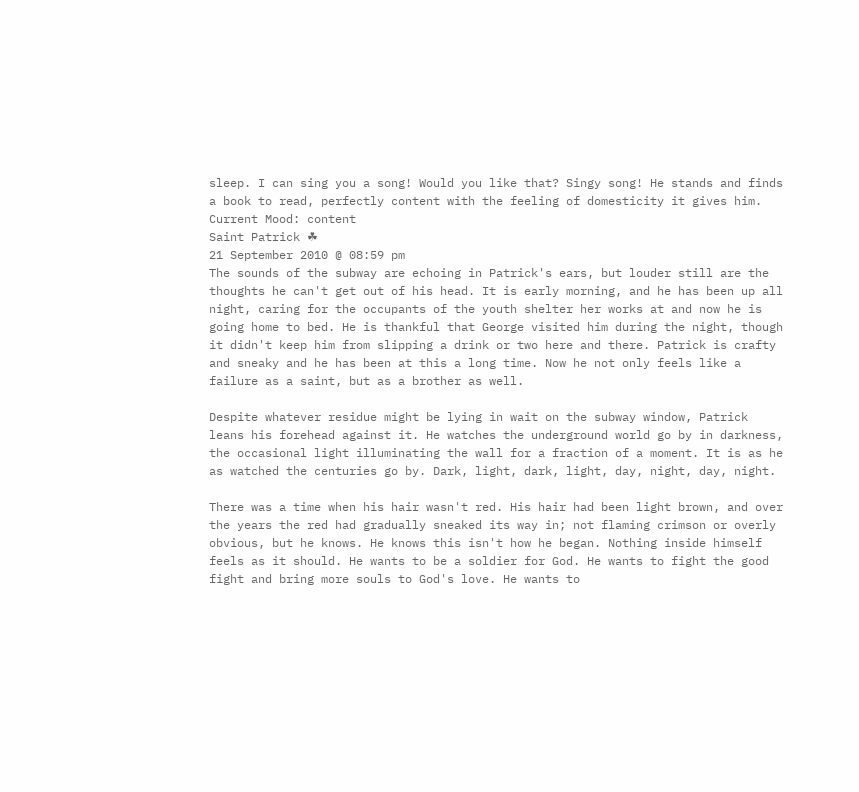sleep. I can sing you a song! Would you like that? Singy song! He stands and finds a book to read, perfectly content with the feeling of domesticity it gives him.
Current Mood: content
Saint Patrick ☘
21 September 2010 @ 08:59 pm
The sounds of the subway are echoing in Patrick's ears, but louder still are the thoughts he can't get out of his head. It is early morning, and he has been up all night, caring for the occupants of the youth shelter her works at and now he is going home to bed. He is thankful that George visited him during the night, though it didn't keep him from slipping a drink or two here and there. Patrick is crafty and sneaky and he has been at this a long time. Now he not only feels like a failure as a saint, but as a brother as well.

Despite whatever residue might be lying in wait on the subway window, Patrick leans his forehead against it. He watches the underground world go by in darkness, the occasional light illuminating the wall for a fraction of a moment. It is as he as watched the centuries go by. Dark, light, dark, light, day, night, day, night.

There was a time when his hair wasn't red. His hair had been light brown, and over the years the red had gradually sneaked its way in; not flaming crimson or overly obvious, but he knows. He knows this isn't how he began. Nothing inside himself feels as it should. He wants to be a soldier for God. He wants to fight the good fight and bring more souls to God's love. He wants to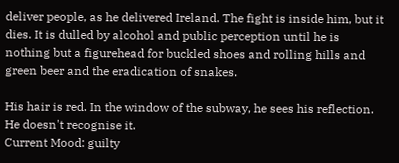deliver people, as he delivered Ireland. The fight is inside him, but it dies. It is dulled by alcohol and public perception until he is nothing but a figurehead for buckled shoes and rolling hills and green beer and the eradication of snakes.

His hair is red. In the window of the subway, he sees his reflection. He doesn't recognise it.
Current Mood: guilty